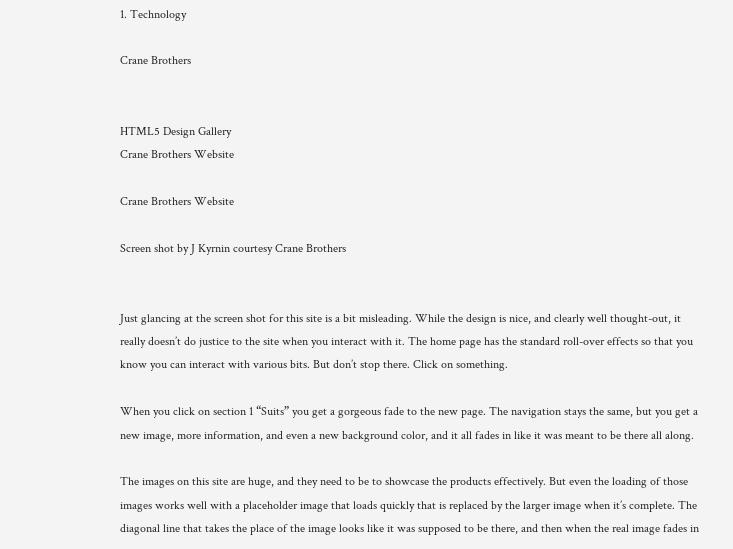1. Technology

Crane Brothers


HTML5 Design Gallery
Crane Brothers Website

Crane Brothers Website

Screen shot by J Kyrnin courtesy Crane Brothers


Just glancing at the screen shot for this site is a bit misleading. While the design is nice, and clearly well thought-out, it really doesn’t do justice to the site when you interact with it. The home page has the standard roll-over effects so that you know you can interact with various bits. But don’t stop there. Click on something.

When you click on section 1 “Suits” you get a gorgeous fade to the new page. The navigation stays the same, but you get a new image, more information, and even a new background color, and it all fades in like it was meant to be there all along.

The images on this site are huge, and they need to be to showcase the products effectively. But even the loading of those images works well with a placeholder image that loads quickly that is replaced by the larger image when it’s complete. The diagonal line that takes the place of the image looks like it was supposed to be there, and then when the real image fades in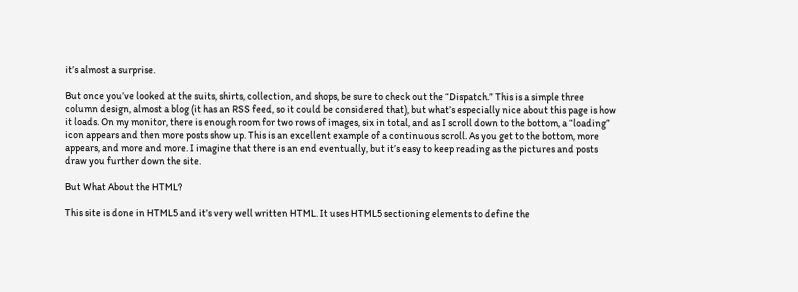it’s almost a surprise.

But once you’ve looked at the suits, shirts, collection, and shops, be sure to check out the “Dispatch.” This is a simple three column design, almost a blog (it has an RSS feed, so it could be considered that), but what’s especially nice about this page is how it loads. On my monitor, there is enough room for two rows of images, six in total, and as I scroll down to the bottom, a “loading” icon appears and then more posts show up. This is an excellent example of a continuous scroll. As you get to the bottom, more appears, and more and more. I imagine that there is an end eventually, but it’s easy to keep reading as the pictures and posts draw you further down the site.

But What About the HTML?

This site is done in HTML5 and it’s very well written HTML. It uses HTML5 sectioning elements to define the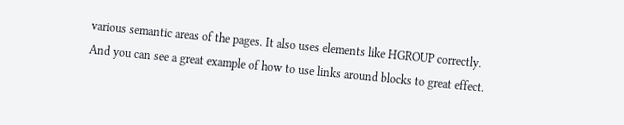various semantic areas of the pages. It also uses elements like HGROUP correctly. And you can see a great example of how to use links around blocks to great effect.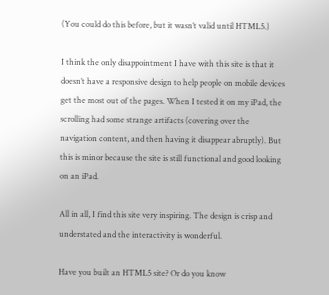(You could do this before, but it wasn’t valid until HTML5.)

I think the only disappointment I have with this site is that it doesn’t have a responsive design to help people on mobile devices get the most out of the pages. When I tested it on my iPad, the scrolling had some strange artifacts (covering over the navigation content, and then having it disappear abruptly). But this is minor because the site is still functional and good looking on an iPad.

All in all, I find this site very inspiring. The design is crisp and understated and the interactivity is wonderful.

Have you built an HTML5 site? Or do you know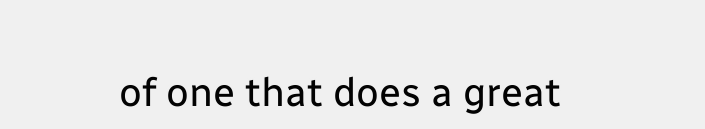of one that does a great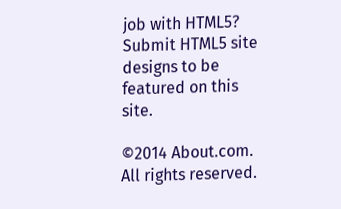job with HTML5? Submit HTML5 site designs to be featured on this site.

©2014 About.com. All rights reserved.